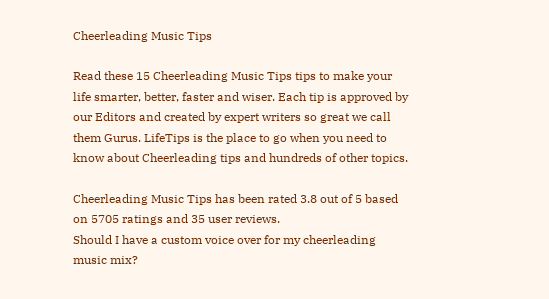Cheerleading Music Tips

Read these 15 Cheerleading Music Tips tips to make your life smarter, better, faster and wiser. Each tip is approved by our Editors and created by expert writers so great we call them Gurus. LifeTips is the place to go when you need to know about Cheerleading tips and hundreds of other topics.

Cheerleading Music Tips has been rated 3.8 out of 5 based on 5705 ratings and 35 user reviews.
Should I have a custom voice over for my cheerleading music mix?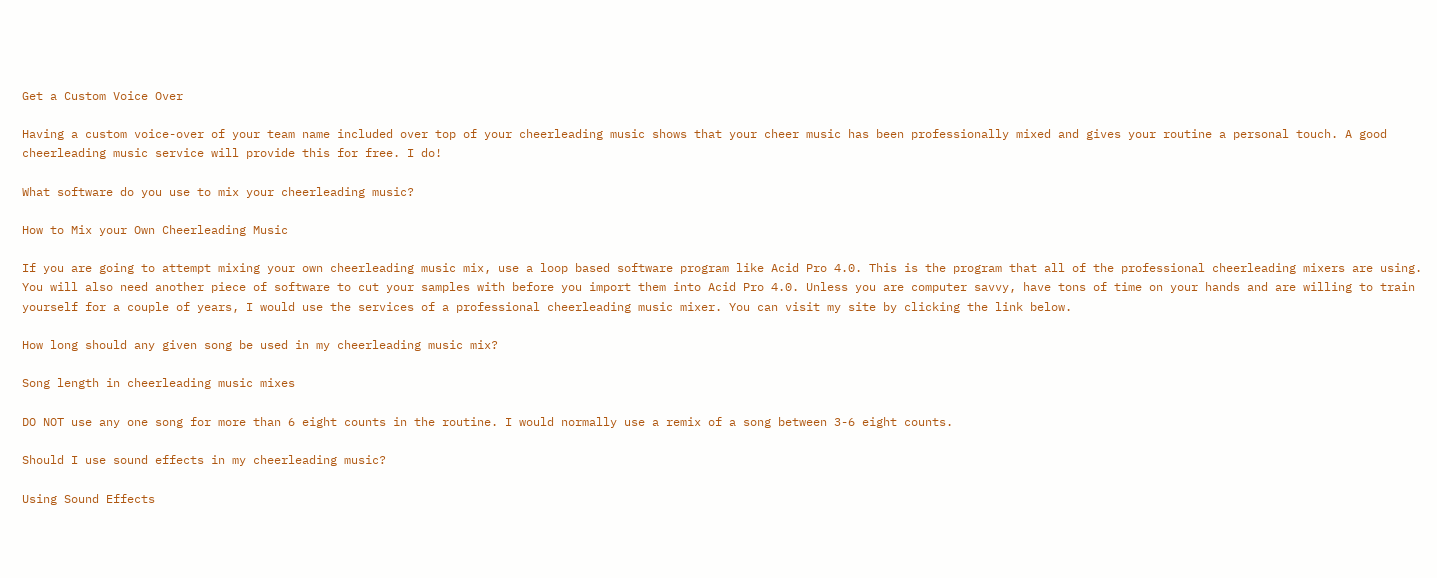Get a Custom Voice Over

Having a custom voice-over of your team name included over top of your cheerleading music shows that your cheer music has been professionally mixed and gives your routine a personal touch. A good cheerleading music service will provide this for free. I do!

What software do you use to mix your cheerleading music?

How to Mix your Own Cheerleading Music

If you are going to attempt mixing your own cheerleading music mix, use a loop based software program like Acid Pro 4.0. This is the program that all of the professional cheerleading mixers are using. You will also need another piece of software to cut your samples with before you import them into Acid Pro 4.0. Unless you are computer savvy, have tons of time on your hands and are willing to train yourself for a couple of years, I would use the services of a professional cheerleading music mixer. You can visit my site by clicking the link below.

How long should any given song be used in my cheerleading music mix?

Song length in cheerleading music mixes

DO NOT use any one song for more than 6 eight counts in the routine. I would normally use a remix of a song between 3-6 eight counts.

Should I use sound effects in my cheerleading music?

Using Sound Effects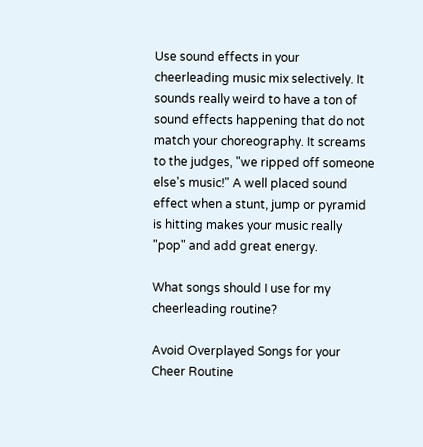Use sound effects in your cheerleading music mix selectively. It sounds really weird to have a ton of sound effects happening that do not match your choreography. It screams to the judges, "we ripped off someone else's music!" A well placed sound effect when a stunt, jump or pyramid is hitting makes your music really "pop" and add great energy.

What songs should I use for my cheerleading routine?

Avoid Overplayed Songs for your Cheer Routine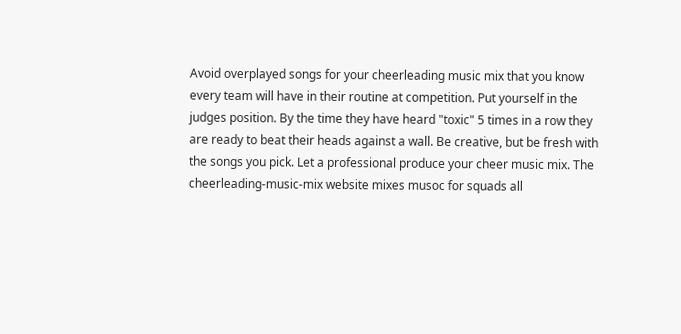Avoid overplayed songs for your cheerleading music mix that you know every team will have in their routine at competition. Put yourself in the judges position. By the time they have heard "toxic" 5 times in a row they are ready to beat their heads against a wall. Be creative, but be fresh with the songs you pick. Let a professional produce your cheer music mix. The cheerleading-music-mix website mixes musoc for squads all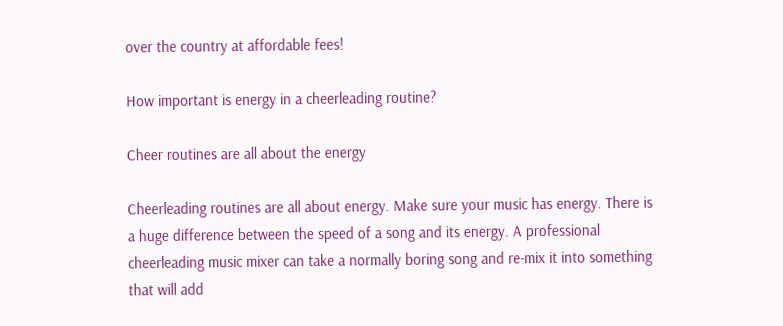over the country at affordable fees!

How important is energy in a cheerleading routine?

Cheer routines are all about the energy

Cheerleading routines are all about energy. Make sure your music has energy. There is a huge difference between the speed of a song and its energy. A professional cheerleading music mixer can take a normally boring song and re-mix it into something that will add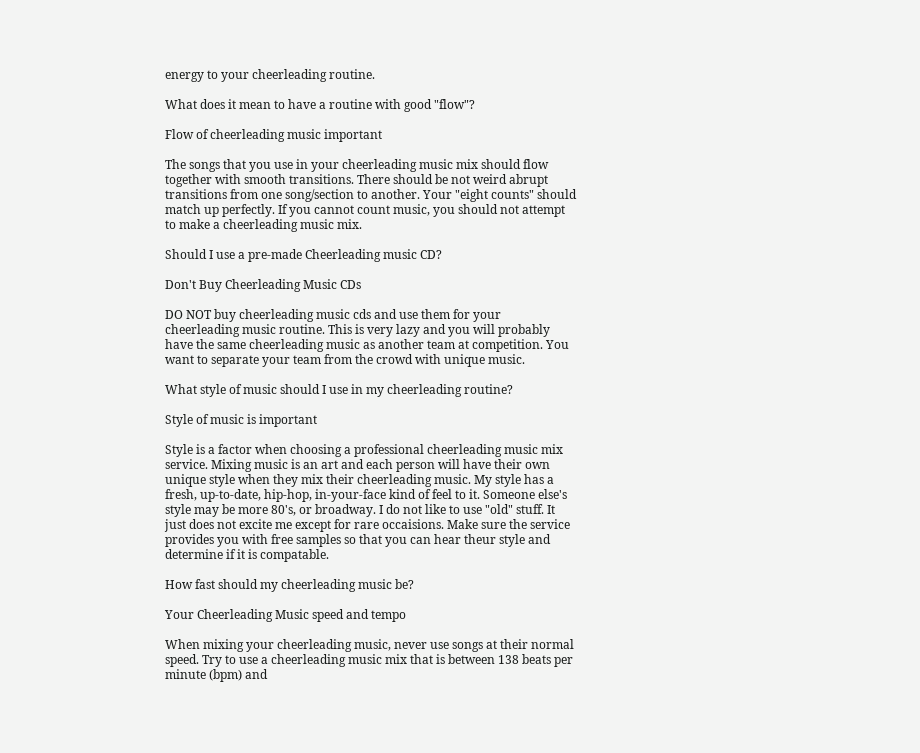energy to your cheerleading routine.

What does it mean to have a routine with good "flow"?

Flow of cheerleading music important

The songs that you use in your cheerleading music mix should flow together with smooth transitions. There should be not weird abrupt transitions from one song/section to another. Your "eight counts" should match up perfectly. If you cannot count music, you should not attempt to make a cheerleading music mix.

Should I use a pre-made Cheerleading music CD?

Don't Buy Cheerleading Music CDs

DO NOT buy cheerleading music cds and use them for your cheerleading music routine. This is very lazy and you will probably have the same cheerleading music as another team at competition. You want to separate your team from the crowd with unique music.

What style of music should I use in my cheerleading routine?

Style of music is important

Style is a factor when choosing a professional cheerleading music mix service. Mixing music is an art and each person will have their own unique style when they mix their cheerleading music. My style has a fresh, up-to-date, hip-hop, in-your-face kind of feel to it. Someone else's style may be more 80's, or broadway. I do not like to use "old" stuff. It just does not excite me except for rare occaisions. Make sure the service provides you with free samples so that you can hear theur style and determine if it is compatable.

How fast should my cheerleading music be?

Your Cheerleading Music speed and tempo

When mixing your cheerleading music, never use songs at their normal speed. Try to use a cheerleading music mix that is between 138 beats per minute (bpm) and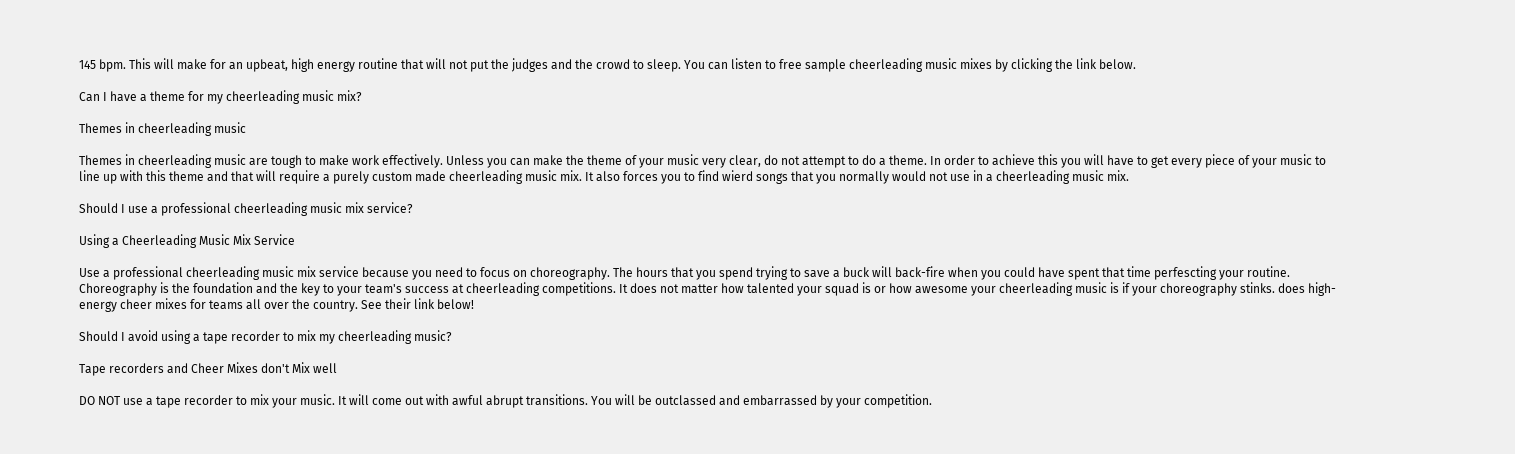145 bpm. This will make for an upbeat, high energy routine that will not put the judges and the crowd to sleep. You can listen to free sample cheerleading music mixes by clicking the link below.

Can I have a theme for my cheerleading music mix?

Themes in cheerleading music

Themes in cheerleading music are tough to make work effectively. Unless you can make the theme of your music very clear, do not attempt to do a theme. In order to achieve this you will have to get every piece of your music to line up with this theme and that will require a purely custom made cheerleading music mix. It also forces you to find wierd songs that you normally would not use in a cheerleading music mix.

Should I use a professional cheerleading music mix service?

Using a Cheerleading Music Mix Service

Use a professional cheerleading music mix service because you need to focus on choreography. The hours that you spend trying to save a buck will back-fire when you could have spent that time perfescting your routine. Choreography is the foundation and the key to your team's success at cheerleading competitions. It does not matter how talented your squad is or how awesome your cheerleading music is if your choreography stinks. does high-energy cheer mixes for teams all over the country. See their link below!

Should I avoid using a tape recorder to mix my cheerleading music?

Tape recorders and Cheer Mixes don't Mix well

DO NOT use a tape recorder to mix your music. It will come out with awful abrupt transitions. You will be outclassed and embarrassed by your competition.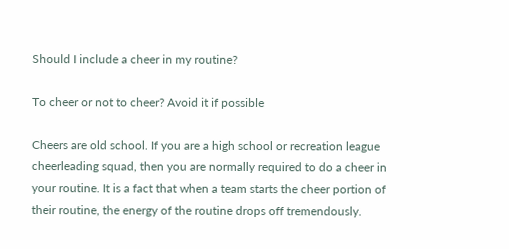Should I include a cheer in my routine?

To cheer or not to cheer? Avoid it if possible

Cheers are old school. If you are a high school or recreation league cheerleading squad, then you are normally required to do a cheer in your routine. It is a fact that when a team starts the cheer portion of their routine, the energy of the routine drops off tremendously.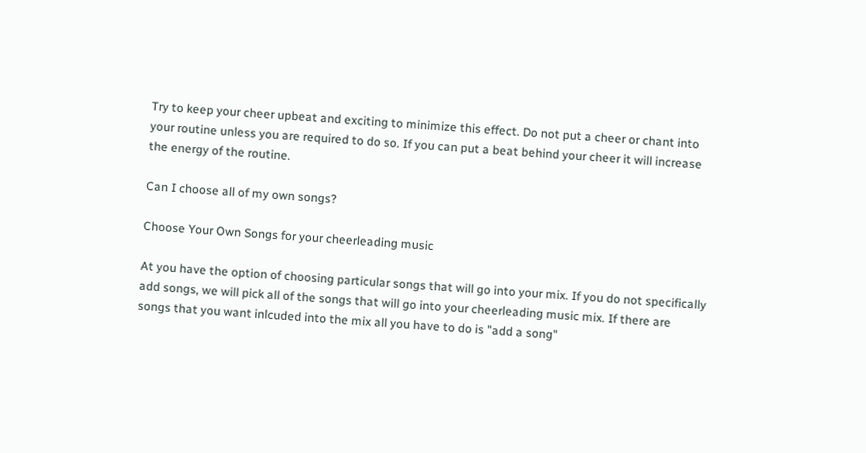Try to keep your cheer upbeat and exciting to minimize this effect. Do not put a cheer or chant into your routine unless you are required to do so. If you can put a beat behind your cheer it will increase the energy of the routine.

Can I choose all of my own songs?

Choose Your Own Songs for your cheerleading music

At you have the option of choosing particular songs that will go into your mix. If you do not specifically add songs, we will pick all of the songs that will go into your cheerleading music mix. If there are songs that you want inlcuded into the mix all you have to do is "add a song"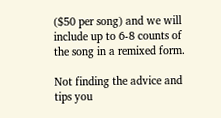($50 per song) and we will include up to 6-8 counts of the song in a remixed form.

Not finding the advice and tips you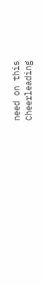need on this Cheerleading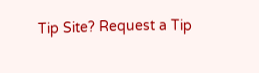Tip Site? Request a Tip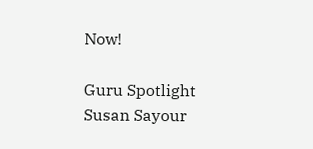Now!

Guru Spotlight
Susan Sayour